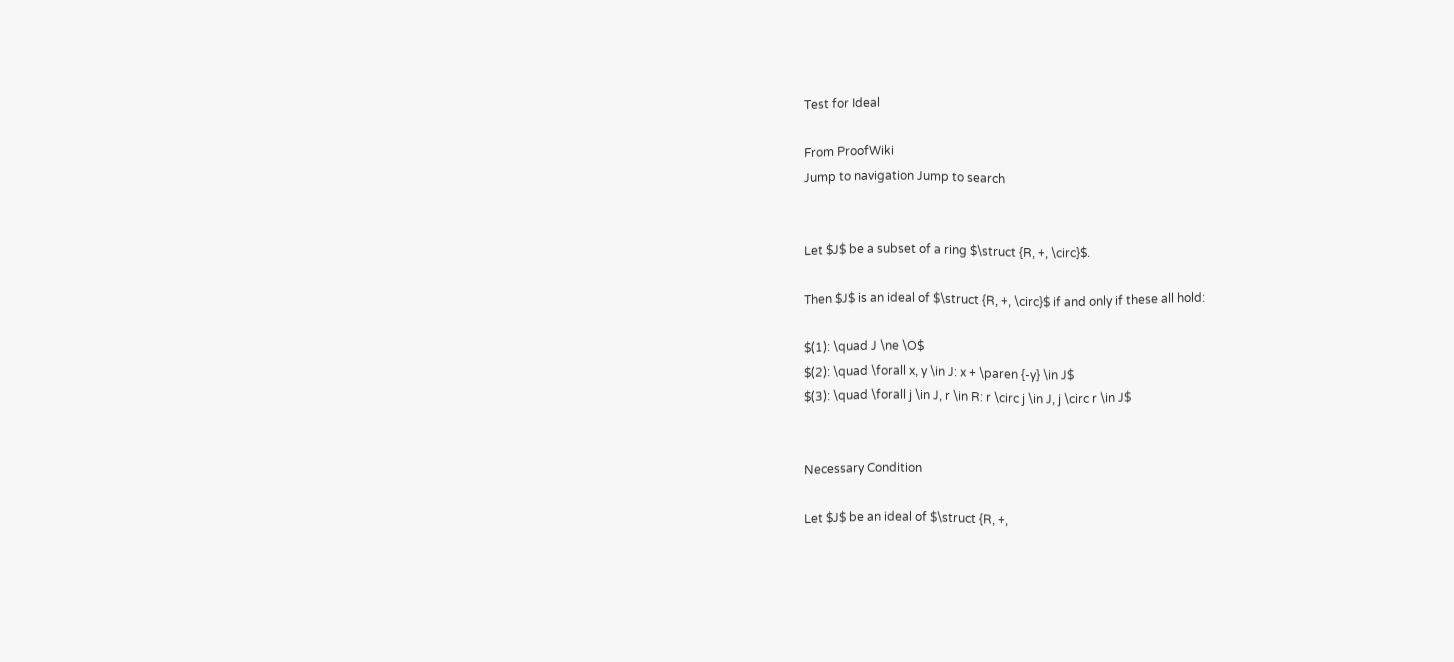Test for Ideal

From ProofWiki
Jump to navigation Jump to search


Let $J$ be a subset of a ring $\struct {R, +, \circ}$.

Then $J$ is an ideal of $\struct {R, +, \circ}$ if and only if these all hold:

$(1): \quad J \ne \O$
$(2): \quad \forall x, y \in J: x + \paren {-y} \in J$
$(3): \quad \forall j \in J, r \in R: r \circ j \in J, j \circ r \in J$


Necessary Condition

Let $J$ be an ideal of $\struct {R, +,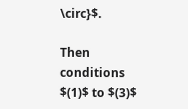\circ}$.

Then conditions $(1)$ to $(3)$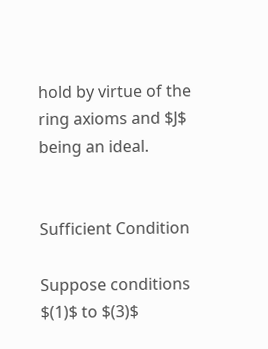hold by virtue of the ring axioms and $J$ being an ideal.


Sufficient Condition

Suppose conditions $(1)$ to $(3)$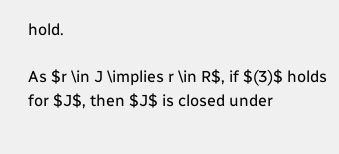hold.

As $r \in J \implies r \in R$, if $(3)$ holds for $J$, then $J$ is closed under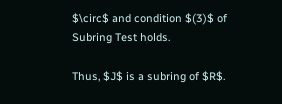$\circ$ and condition $(3)$ of Subring Test holds.

Thus, $J$ is a subring of $R$.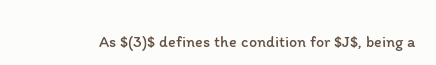As $(3)$ defines the condition for $J$, being a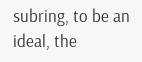subring, to be an ideal, the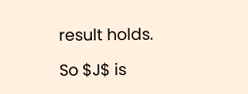result holds.

So $J$ is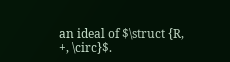an ideal of $\struct {R, +, \circ}$.